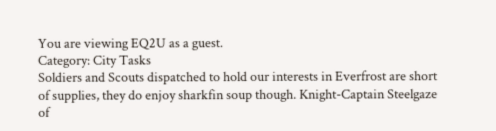You are viewing EQ2U as a guest.
Category: City Tasks
Soldiers and Scouts dispatched to hold our interests in Everfrost are short of supplies, they do enjoy sharkfin soup though. Knight-Captain Steelgaze of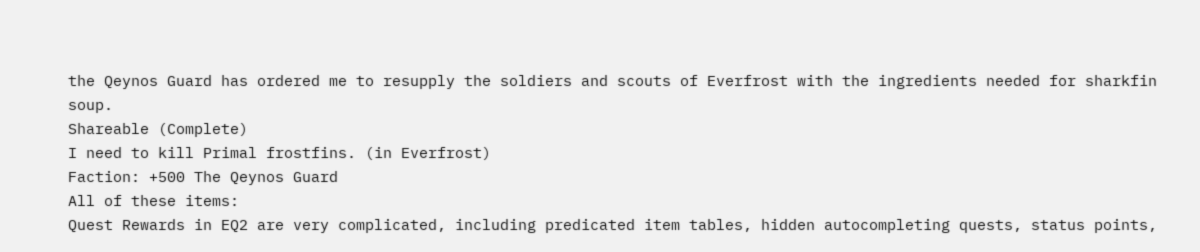the Qeynos Guard has ordered me to resupply the soldiers and scouts of Everfrost with the ingredients needed for sharkfin soup.
Shareable (Complete)
I need to kill Primal frostfins. (in Everfrost)
Faction: +500 The Qeynos Guard
All of these items:
Quest Rewards in EQ2 are very complicated, including predicated item tables, hidden autocompleting quests, status points,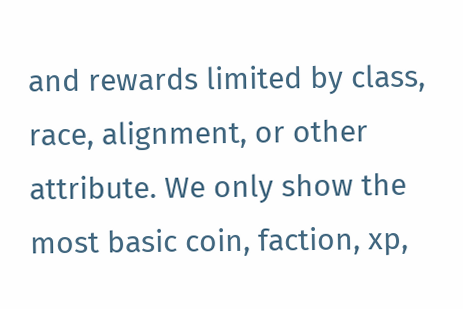and rewards limited by class, race, alignment, or other attribute. We only show the most basic coin, faction, xp,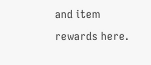and item rewards here.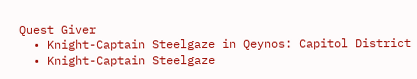Quest Giver
  • Knight-Captain Steelgaze in Qeynos: Capitol District
  • Knight-Captain Steelgaze